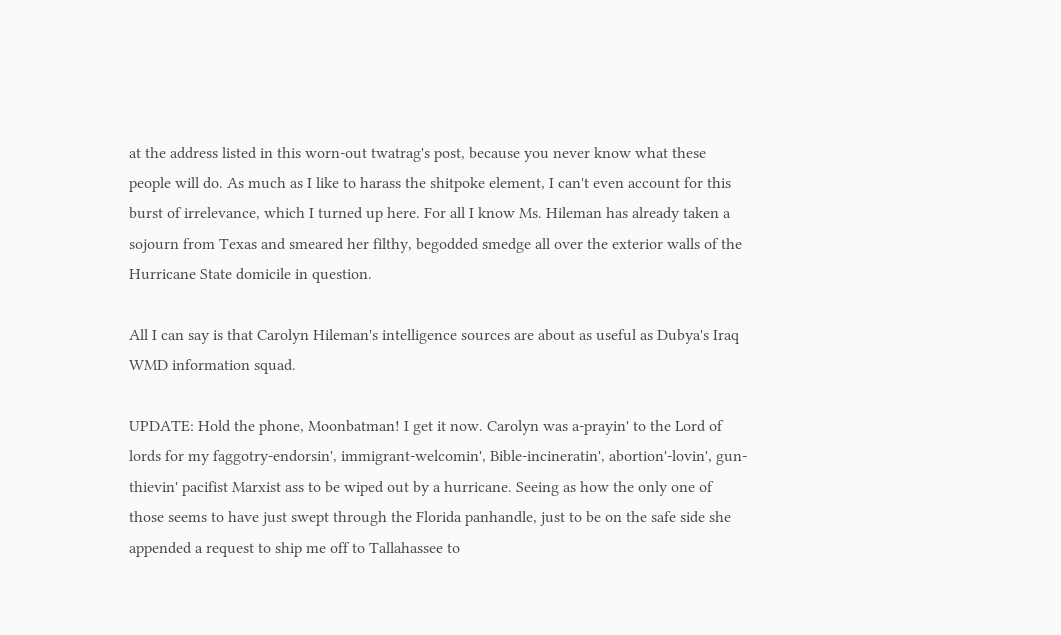at the address listed in this worn-out twatrag's post, because you never know what these people will do. As much as I like to harass the shitpoke element, I can't even account for this burst of irrelevance, which I turned up here. For all I know Ms. Hileman has already taken a sojourn from Texas and smeared her filthy, begodded smedge all over the exterior walls of the Hurricane State domicile in question.

All I can say is that Carolyn Hileman's intelligence sources are about as useful as Dubya's Iraq WMD information squad.

UPDATE: Hold the phone, Moonbatman! I get it now. Carolyn was a-prayin' to the Lord of lords for my faggotry-endorsin', immigrant-welcomin', Bible-incineratin', abortion'-lovin', gun-thievin' pacifist Marxist ass to be wiped out by a hurricane. Seeing as how the only one of those seems to have just swept through the Florida panhandle, just to be on the safe side she appended a request to ship me off to Tallahassee to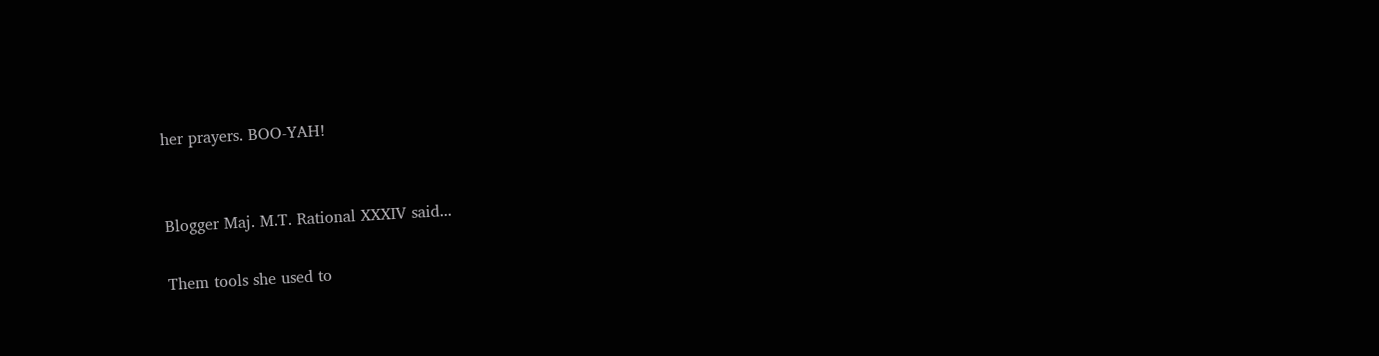her prayers. BOO-YAH!


Blogger Maj. M.T. Rational XXXIV said...

Them tools she used to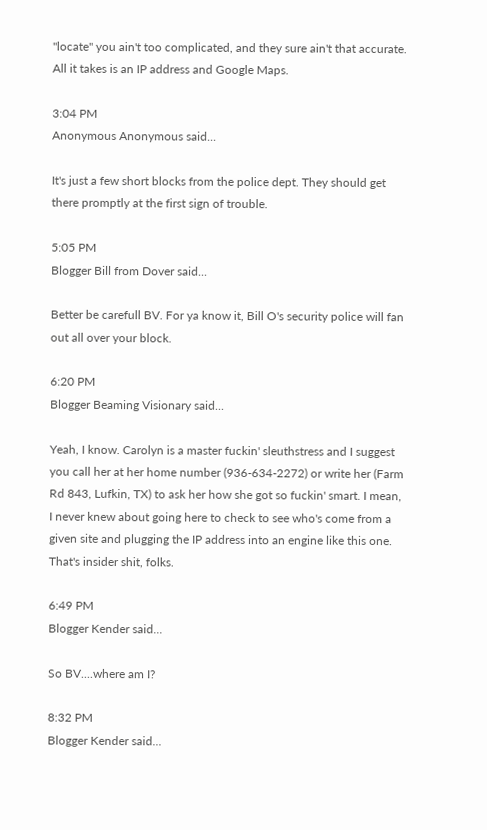"locate" you ain't too complicated, and they sure ain't that accurate. All it takes is an IP address and Google Maps.

3:04 PM
Anonymous Anonymous said...

It's just a few short blocks from the police dept. They should get there promptly at the first sign of trouble.

5:05 PM
Blogger Bill from Dover said...

Better be carefull BV. For ya know it, Bill O's security police will fan out all over your block.

6:20 PM
Blogger Beaming Visionary said...

Yeah, I know. Carolyn is a master fuckin' sleuthstress and I suggest you call her at her home number (936-634-2272) or write her (Farm Rd 843, Lufkin, TX) to ask her how she got so fuckin' smart. I mean, I never knew about going here to check to see who's come from a given site and plugging the IP address into an engine like this one. That's insider shit, folks.

6:49 PM
Blogger Kender said...

So BV....where am I?

8:32 PM
Blogger Kender said...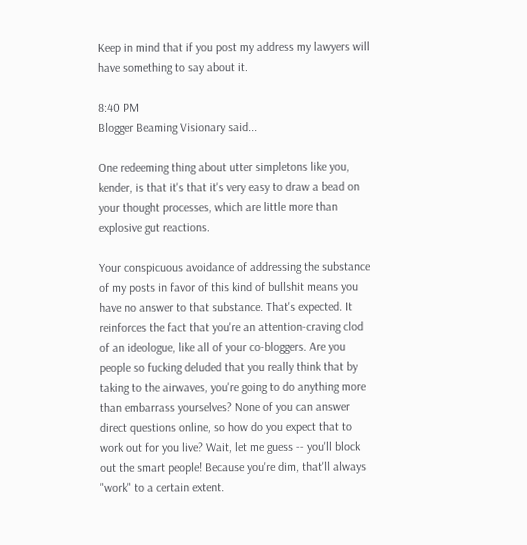Keep in mind that if you post my address my lawyers will have something to say about it.

8:40 PM
Blogger Beaming Visionary said...

One redeeming thing about utter simpletons like you, kender, is that it's that it's very easy to draw a bead on your thought processes, which are little more than explosive gut reactions.

Your conspicuous avoidance of addressing the substance of my posts in favor of this kind of bullshit means you have no answer to that substance. That's expected. It reinforces the fact that you're an attention-craving clod of an ideologue, like all of your co-bloggers. Are you people so fucking deluded that you really think that by taking to the airwaves, you're going to do anything more than embarrass yourselves? None of you can answer direct questions online, so how do you expect that to work out for you live? Wait, let me guess -- you'll block out the smart people! Because you're dim, that'll always "work" to a certain extent.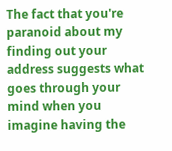The fact that you're paranoid about my finding out your address suggests what goes through your mind when you imagine having the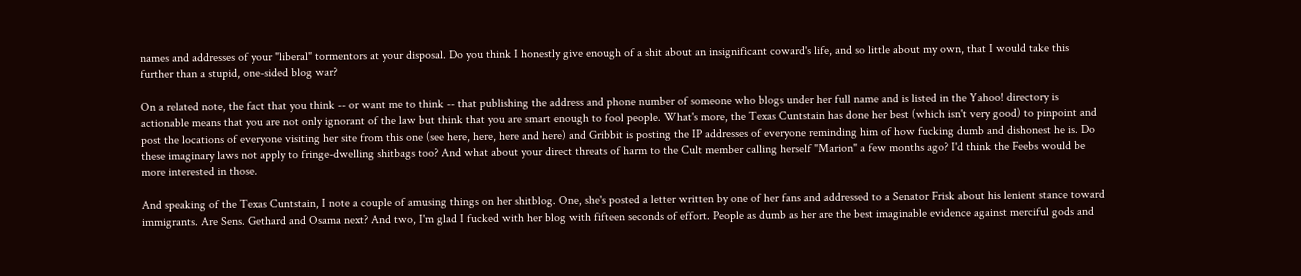names and addresses of your "liberal" tormentors at your disposal. Do you think I honestly give enough of a shit about an insignificant coward's life, and so little about my own, that I would take this further than a stupid, one-sided blog war?

On a related note, the fact that you think -- or want me to think -- that publishing the address and phone number of someone who blogs under her full name and is listed in the Yahoo! directory is actionable means that you are not only ignorant of the law but think that you are smart enough to fool people. What's more, the Texas Cuntstain has done her best (which isn't very good) to pinpoint and post the locations of everyone visiting her site from this one (see here, here, here and here) and Gribbit is posting the IP addresses of everyone reminding him of how fucking dumb and dishonest he is. Do these imaginary laws not apply to fringe-dwelling shitbags too? And what about your direct threats of harm to the Cult member calling herself "Marion" a few months ago? I'd think the Feebs would be more interested in those.

And speaking of the Texas Cuntstain, I note a couple of amusing things on her shitblog. One, she's posted a letter written by one of her fans and addressed to a Senator Frisk about his lenient stance toward immigrants. Are Sens. Gethard and Osama next? And two, I'm glad I fucked with her blog with fifteen seconds of effort. People as dumb as her are the best imaginable evidence against merciful gods and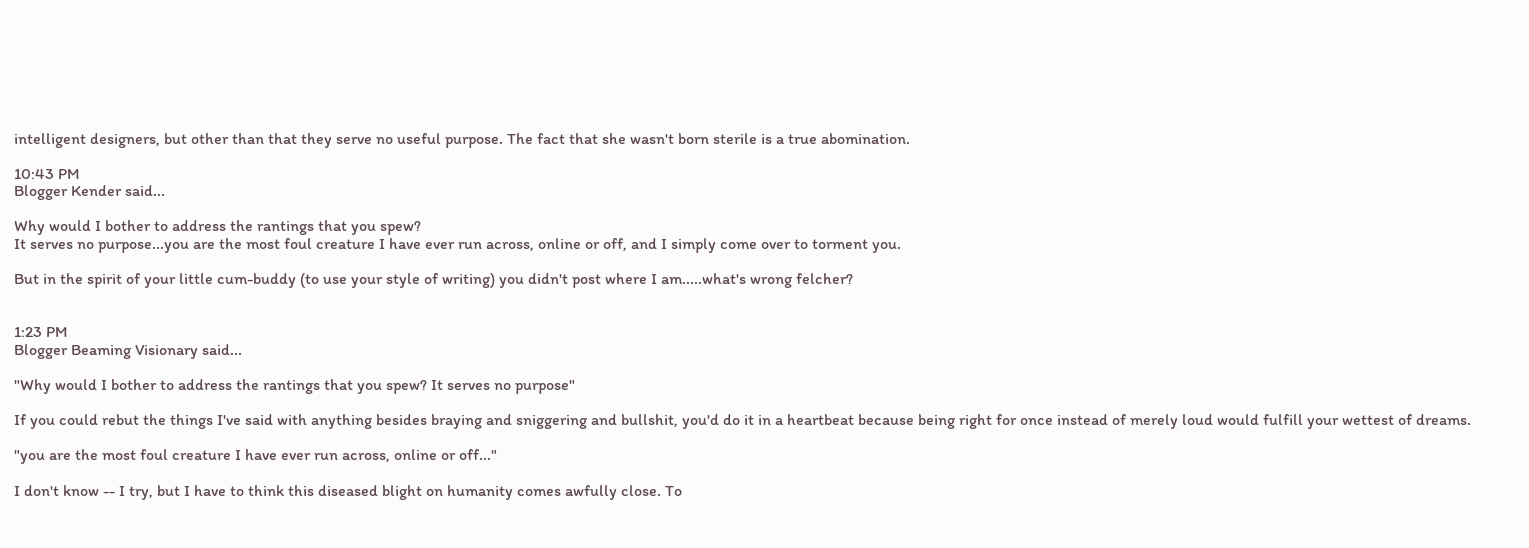intelligent designers, but other than that they serve no useful purpose. The fact that she wasn't born sterile is a true abomination.

10:43 PM
Blogger Kender said...

Why would I bother to address the rantings that you spew?
It serves no purpose...you are the most foul creature I have ever run across, online or off, and I simply come over to torment you.

But in the spirit of your little cum-buddy (to use your style of writing) you didn't post where I am.....what's wrong felcher?


1:23 PM
Blogger Beaming Visionary said...

"Why would I bother to address the rantings that you spew? It serves no purpose"

If you could rebut the things I've said with anything besides braying and sniggering and bullshit, you'd do it in a heartbeat because being right for once instead of merely loud would fulfill your wettest of dreams.

"you are the most foul creature I have ever run across, online or off..."

I don't know -- I try, but I have to think this diseased blight on humanity comes awfully close. To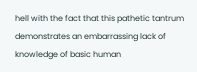hell with the fact that this pathetic tantrum demonstrates an embarrassing lack of knowledge of basic human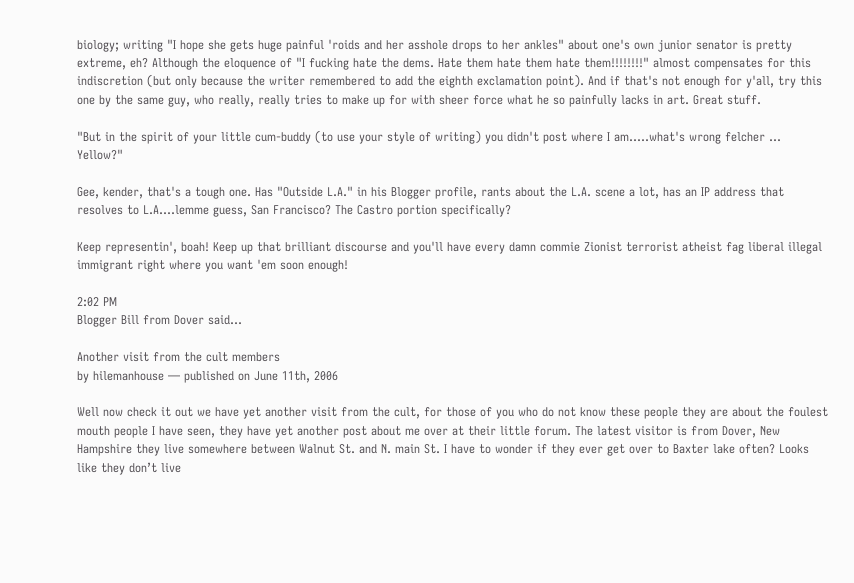biology; writing "I hope she gets huge painful 'roids and her asshole drops to her ankles" about one's own junior senator is pretty extreme, eh? Although the eloquence of "I fucking hate the dems. Hate them hate them hate them!!!!!!!!" almost compensates for this indiscretion (but only because the writer remembered to add the eighth exclamation point). And if that's not enough for y'all, try this one by the same guy, who really, really tries to make up for with sheer force what he so painfully lacks in art. Great stuff.

"But in the spirit of your little cum-buddy (to use your style of writing) you didn't post where I am.....what's wrong felcher ... Yellow?"

Gee, kender, that's a tough one. Has "Outside L.A." in his Blogger profile, rants about the L.A. scene a lot, has an IP address that resolves to L.A....lemme guess, San Francisco? The Castro portion specifically?

Keep representin', boah! Keep up that brilliant discourse and you'll have every damn commie Zionist terrorist atheist fag liberal illegal immigrant right where you want 'em soon enough!

2:02 PM
Blogger Bill from Dover said...

Another visit from the cult members
by hilemanhouse — published on June 11th, 2006

Well now check it out we have yet another visit from the cult, for those of you who do not know these people they are about the foulest mouth people I have seen, they have yet another post about me over at their little forum. The latest visitor is from Dover, New Hampshire they live somewhere between Walnut St. and N. main St. I have to wonder if they ever get over to Baxter lake often? Looks like they don’t live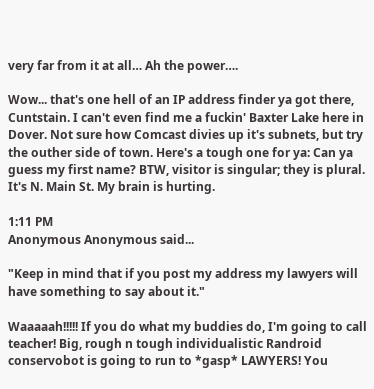very far from it at all… Ah the power….

Wow... that's one hell of an IP address finder ya got there, Cuntstain. I can't even find me a fuckin' Baxter Lake here in Dover. Not sure how Comcast divies up it's subnets, but try the outher side of town. Here's a tough one for ya: Can ya guess my first name? BTW, visitor is singular; they is plural. It's N. Main St. My brain is hurting.

1:11 PM
Anonymous Anonymous said...

"Keep in mind that if you post my address my lawyers will have something to say about it."

Waaaaah!!!!! If you do what my buddies do, I'm going to call teacher! Big, rough n tough individualistic Randroid conservobot is going to run to *gasp* LAWYERS! You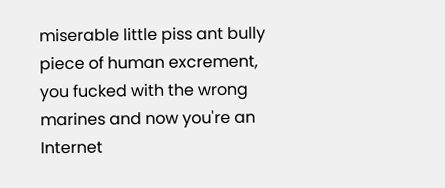miserable little piss ant bully piece of human excrement, you fucked with the wrong marines and now you're an Internet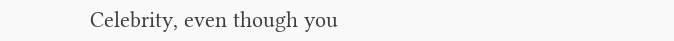Celebrity, even though you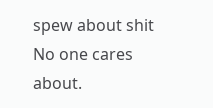spew about shit No one cares about.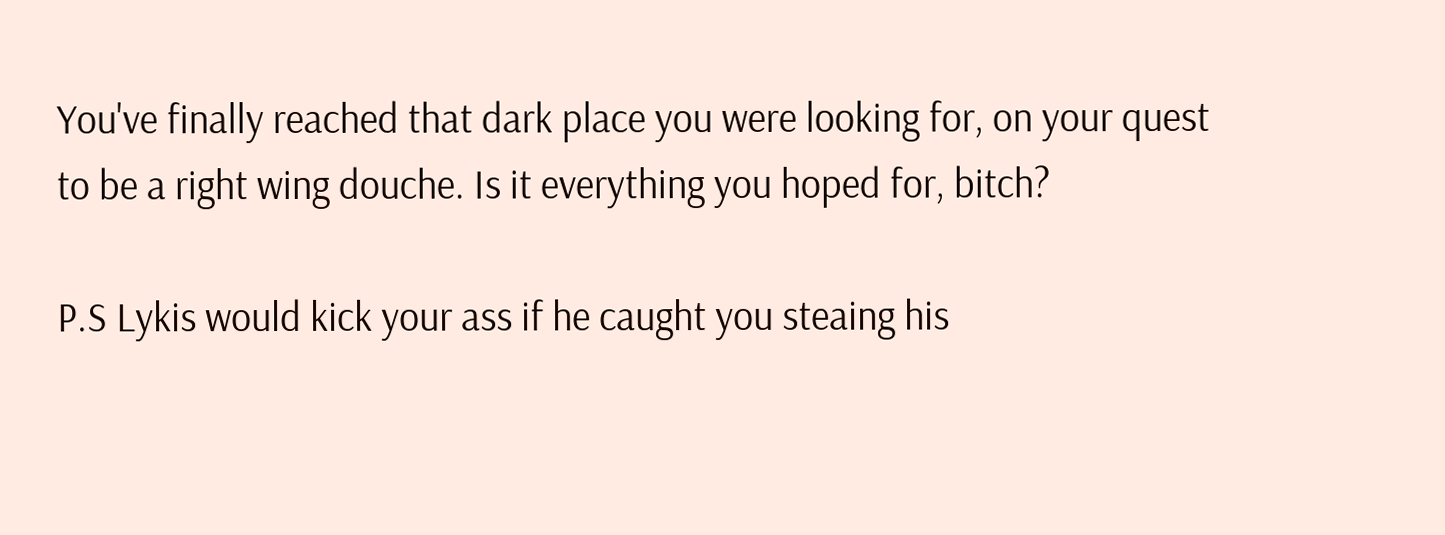You've finally reached that dark place you were looking for, on your quest to be a right wing douche. Is it everything you hoped for, bitch?

P.S Lykis would kick your ass if he caught you steaing his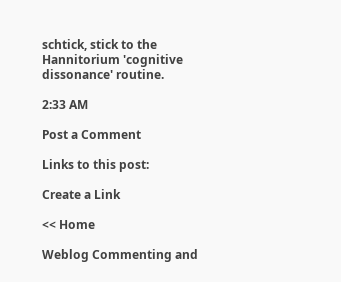schtick, stick to the Hannitorium 'cognitive dissonance' routine.

2:33 AM

Post a Comment

Links to this post:

Create a Link

<< Home

Weblog Commenting and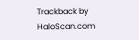Trackback by HaloScan.com